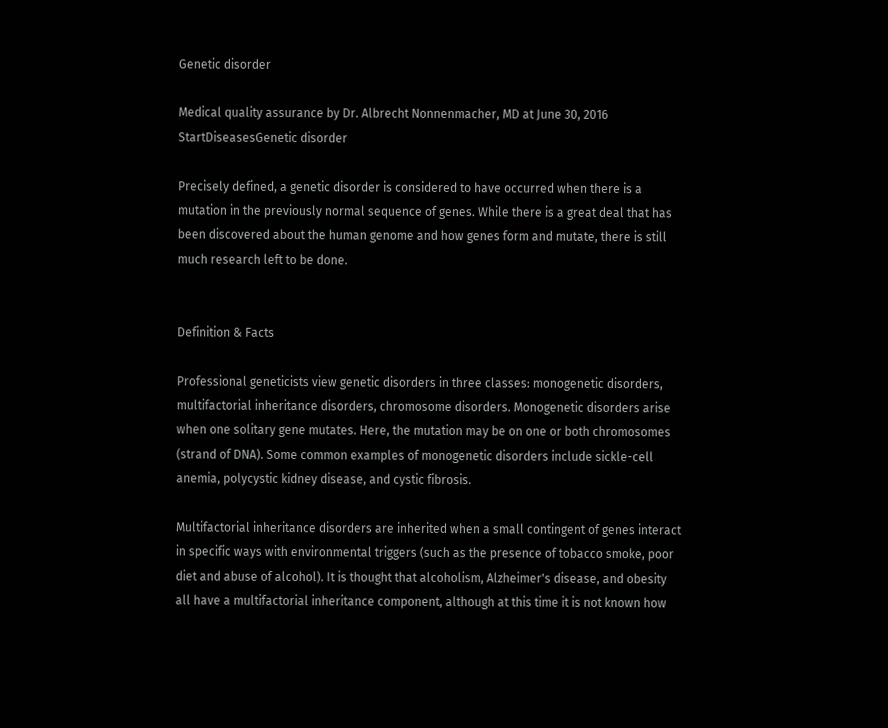Genetic disorder

Medical quality assurance by Dr. Albrecht Nonnenmacher, MD at June 30, 2016
StartDiseasesGenetic disorder

Precisely defined, a genetic disorder is considered to have occurred when there is a mutation in the previously normal sequence of genes. While there is a great deal that has been discovered about the human genome and how genes form and mutate, there is still much research left to be done.


Definition & Facts

Professional geneticists view genetic disorders in three classes: monogenetic disorders, multifactorial inheritance disorders, chromosome disorders. Monogenetic disorders arise when one solitary gene mutates. Here, the mutation may be on one or both chromosomes (strand of DNA). Some common examples of monogenetic disorders include sickle-cell anemia, polycystic kidney disease, and cystic fibrosis.

Multifactorial inheritance disorders are inherited when a small contingent of genes interact in specific ways with environmental triggers (such as the presence of tobacco smoke, poor diet and abuse of alcohol). It is thought that alcoholism, Alzheimer's disease, and obesity all have a multifactorial inheritance component, although at this time it is not known how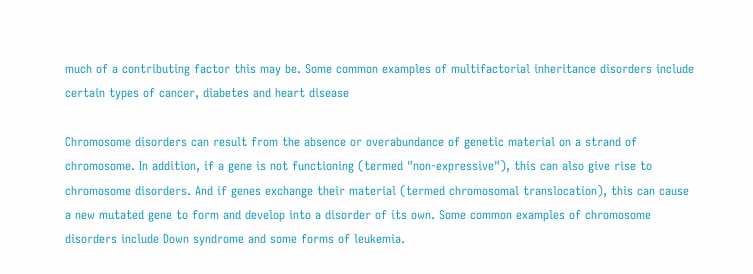much of a contributing factor this may be. Some common examples of multifactorial inheritance disorders include certain types of cancer, diabetes and heart disease

Chromosome disorders can result from the absence or overabundance of genetic material on a strand of chromosome. In addition, if a gene is not functioning (termed "non-expressive"), this can also give rise to chromosome disorders. And if genes exchange their material (termed chromosomal translocation), this can cause a new mutated gene to form and develop into a disorder of its own. Some common examples of chromosome disorders include Down syndrome and some forms of leukemia.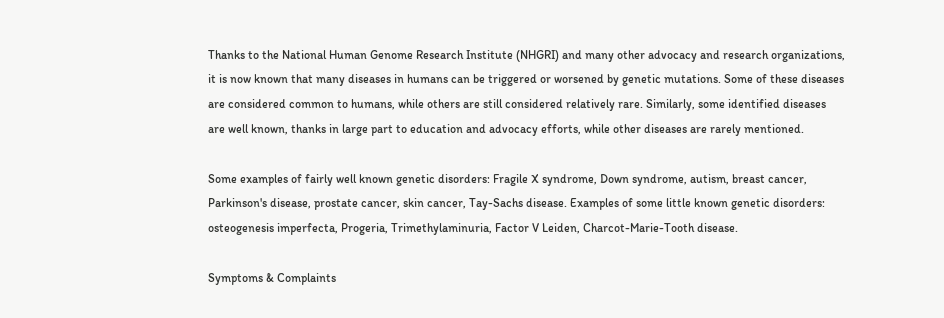Thanks to the National Human Genome Research Institute (NHGRI) and many other advocacy and research organizations, it is now known that many diseases in humans can be triggered or worsened by genetic mutations. Some of these diseases are considered common to humans, while others are still considered relatively rare. Similarly, some identified diseases are well known, thanks in large part to education and advocacy efforts, while other diseases are rarely mentioned.

Some examples of fairly well known genetic disorders: Fragile X syndrome, Down syndrome, autism, breast cancer, Parkinson's disease, prostate cancer, skin cancer, Tay-Sachs disease. Examples of some little known genetic disorders: osteogenesis imperfecta, Progeria, Trimethylaminuria, Factor V Leiden, Charcot-Marie-Tooth disease.

Symptoms & Complaints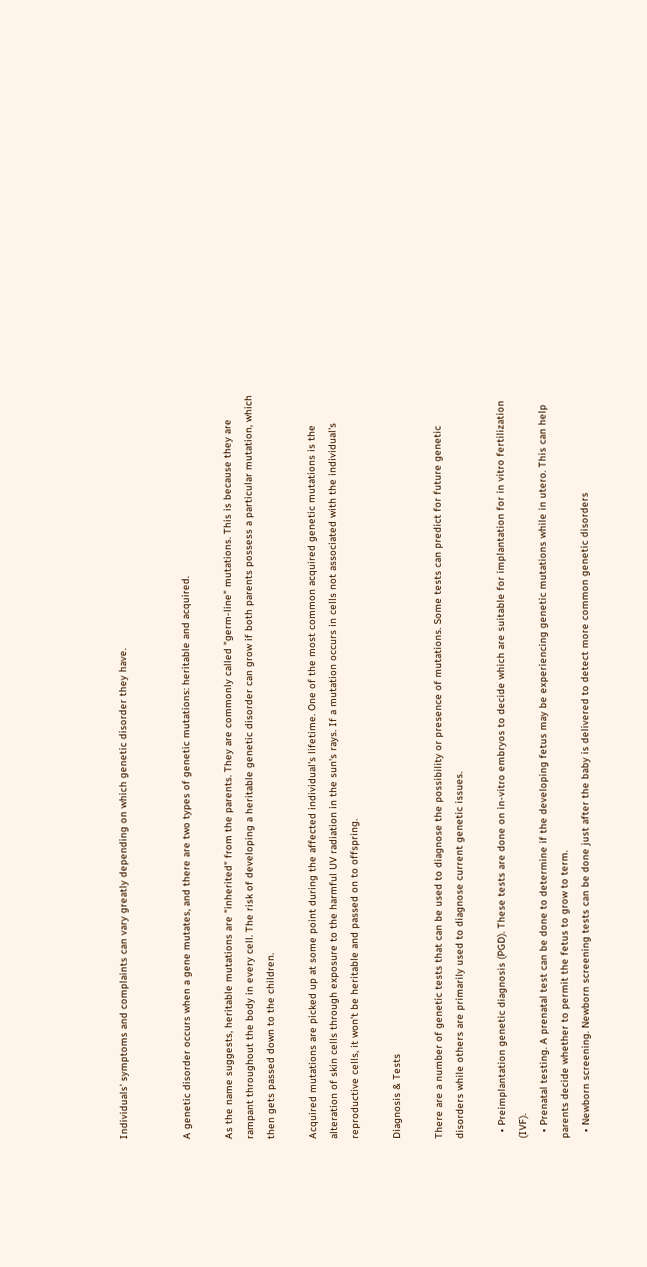Individuals' symptoms and complaints can vary greatly depending on which genetic disorder they have.


A genetic disorder occurs when a gene mutates, and there are two types of genetic mutations: heritable and acquired.

As the name suggests, heritable mutations are "inherited" from the parents. They are commonly called "germ-line" mutations. This is because they are rampant throughout the body in every cell. The risk of developing a heritable genetic disorder can grow if both parents possess a particular mutation, which then gets passed down to the children.

Acquired mutations are picked up at some point during the affected individual's lifetime. One of the most common acquired genetic mutations is the alteration of skin cells through exposure to the harmful UV radiation in the sun's rays. If a mutation occurs in cells not associated with the individual's reproductive cells, it won't be heritable and passed on to offspring.

Diagnosis & Tests

There are a number of genetic tests that can be used to diagnose the possibility or presence of mutations. Some tests can predict for future genetic disorders while others are primarily used to diagnose current genetic issues.

  • Preimplantation genetic diagnosis (PGD). These tests are done on in-vitro embryos to decide which are suitable for implantation for in vitro fertilization (IVF).
  • Prenatal testing. A prenatal test can be done to determine if the developing fetus may be experiencing genetic mutations while in utero. This can help parents decide whether to permit the fetus to grow to term.
  • Newborn screening. Newborn screening tests can be done just after the baby is delivered to detect more common genetic disorders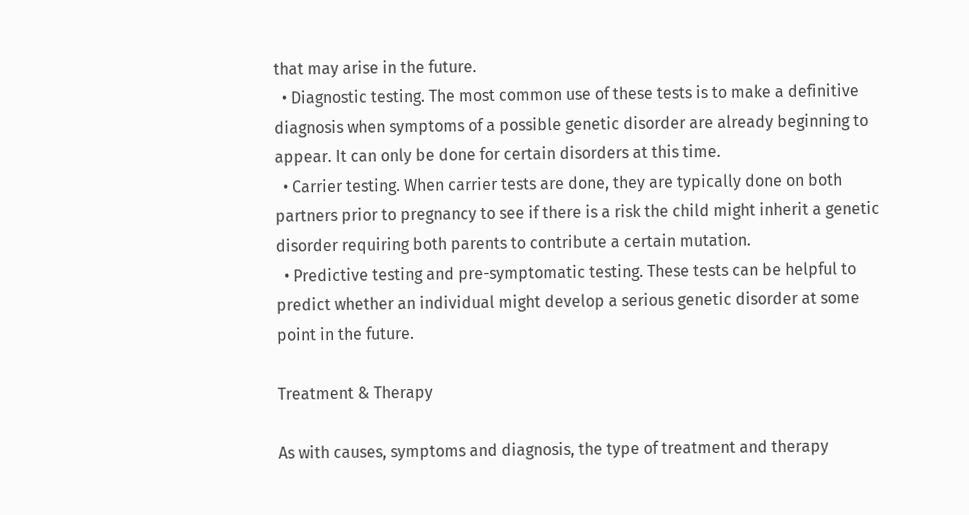that may arise in the future.
  • Diagnostic testing. The most common use of these tests is to make a definitive diagnosis when symptoms of a possible genetic disorder are already beginning to appear. It can only be done for certain disorders at this time.
  • Carrier testing. When carrier tests are done, they are typically done on both partners prior to pregnancy to see if there is a risk the child might inherit a genetic disorder requiring both parents to contribute a certain mutation.
  • Predictive testing and pre-symptomatic testing. These tests can be helpful to predict whether an individual might develop a serious genetic disorder at some point in the future.

Treatment & Therapy

As with causes, symptoms and diagnosis, the type of treatment and therapy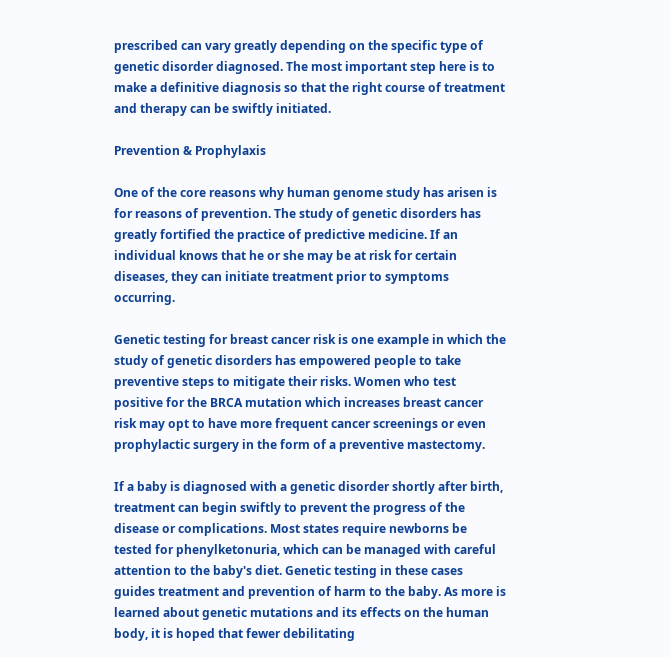prescribed can vary greatly depending on the specific type of genetic disorder diagnosed. The most important step here is to make a definitive diagnosis so that the right course of treatment and therapy can be swiftly initiated.

Prevention & Prophylaxis

One of the core reasons why human genome study has arisen is for reasons of prevention. The study of genetic disorders has greatly fortified the practice of predictive medicine. If an individual knows that he or she may be at risk for certain diseases, they can initiate treatment prior to symptoms occurring.

Genetic testing for breast cancer risk is one example in which the study of genetic disorders has empowered people to take preventive steps to mitigate their risks. Women who test positive for the BRCA mutation which increases breast cancer risk may opt to have more frequent cancer screenings or even prophylactic surgery in the form of a preventive mastectomy.

If a baby is diagnosed with a genetic disorder shortly after birth, treatment can begin swiftly to prevent the progress of the disease or complications. Most states require newborns be tested for phenylketonuria, which can be managed with careful attention to the baby's diet. Genetic testing in these cases guides treatment and prevention of harm to the baby. As more is learned about genetic mutations and its effects on the human body, it is hoped that fewer debilitating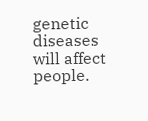genetic diseases will affect people.